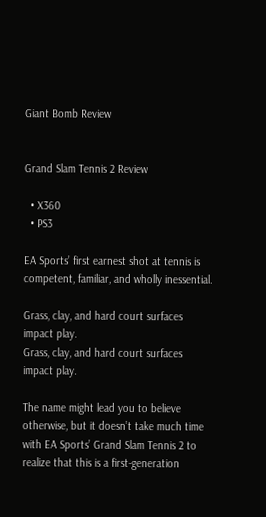Giant Bomb Review


Grand Slam Tennis 2 Review

  • X360
  • PS3

EA Sports’ first earnest shot at tennis is competent, familiar, and wholly inessential.

Grass, clay, and hard court surfaces impact play.
Grass, clay, and hard court surfaces impact play.

The name might lead you to believe otherwise, but it doesn’t take much time with EA Sports’ Grand Slam Tennis 2 to realize that this is a first-generation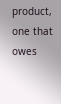product, one that owes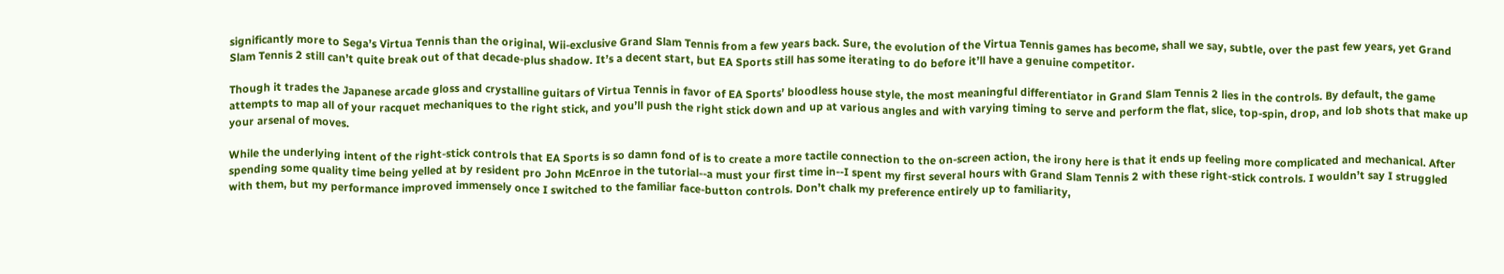significantly more to Sega’s Virtua Tennis than the original, Wii-exclusive Grand Slam Tennis from a few years back. Sure, the evolution of the Virtua Tennis games has become, shall we say, subtle, over the past few years, yet Grand Slam Tennis 2 still can’t quite break out of that decade-plus shadow. It’s a decent start, but EA Sports still has some iterating to do before it’ll have a genuine competitor.

Though it trades the Japanese arcade gloss and crystalline guitars of Virtua Tennis in favor of EA Sports’ bloodless house style, the most meaningful differentiator in Grand Slam Tennis 2 lies in the controls. By default, the game attempts to map all of your racquet mechaniques to the right stick, and you’ll push the right stick down and up at various angles and with varying timing to serve and perform the flat, slice, top-spin, drop, and lob shots that make up your arsenal of moves.

While the underlying intent of the right-stick controls that EA Sports is so damn fond of is to create a more tactile connection to the on-screen action, the irony here is that it ends up feeling more complicated and mechanical. After spending some quality time being yelled at by resident pro John McEnroe in the tutorial--a must your first time in--I spent my first several hours with Grand Slam Tennis 2 with these right-stick controls. I wouldn’t say I struggled with them, but my performance improved immensely once I switched to the familiar face-button controls. Don’t chalk my preference entirely up to familiarity,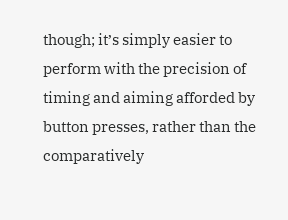though; it’s simply easier to perform with the precision of timing and aiming afforded by button presses, rather than the comparatively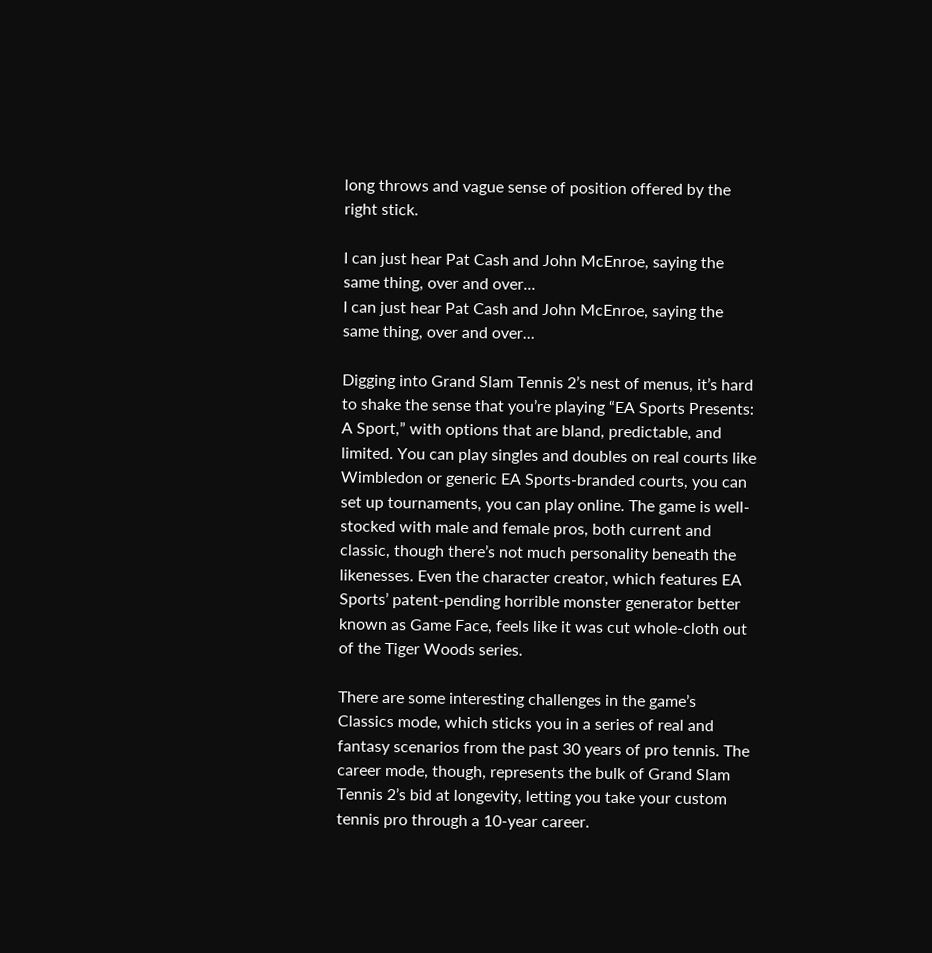long throws and vague sense of position offered by the right stick.

I can just hear Pat Cash and John McEnroe, saying the same thing, over and over...
I can just hear Pat Cash and John McEnroe, saying the same thing, over and over...

Digging into Grand Slam Tennis 2’s nest of menus, it’s hard to shake the sense that you’re playing “EA Sports Presents: A Sport,” with options that are bland, predictable, and limited. You can play singles and doubles on real courts like Wimbledon or generic EA Sports-branded courts, you can set up tournaments, you can play online. The game is well-stocked with male and female pros, both current and classic, though there’s not much personality beneath the likenesses. Even the character creator, which features EA Sports’ patent-pending horrible monster generator better known as Game Face, feels like it was cut whole-cloth out of the Tiger Woods series.

There are some interesting challenges in the game’s Classics mode, which sticks you in a series of real and fantasy scenarios from the past 30 years of pro tennis. The career mode, though, represents the bulk of Grand Slam Tennis 2’s bid at longevity, letting you take your custom tennis pro through a 10-year career.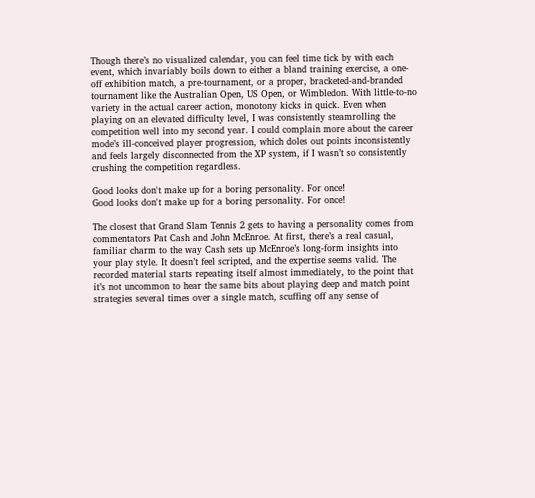Though there’s no visualized calendar, you can feel time tick by with each event, which invariably boils down to either a bland training exercise, a one-off exhibition match, a pre-tournament, or a proper, bracketed-and-branded tournament like the Australian Open, US Open, or Wimbledon. With little-to-no variety in the actual career action, monotony kicks in quick. Even when playing on an elevated difficulty level, I was consistently steamrolling the competition well into my second year. I could complain more about the career mode’s ill-conceived player progression, which doles out points inconsistently and feels largely disconnected from the XP system, if I wasn’t so consistently crushing the competition regardless.

Good looks don't make up for a boring personality. For once!
Good looks don't make up for a boring personality. For once!

The closest that Grand Slam Tennis 2 gets to having a personality comes from commentators Pat Cash and John McEnroe. At first, there’s a real casual, familiar charm to the way Cash sets up McEnroe’s long-form insights into your play style. It doesn’t feel scripted, and the expertise seems valid. The recorded material starts repeating itself almost immediately, to the point that it’s not uncommon to hear the same bits about playing deep and match point strategies several times over a single match, scuffing off any sense of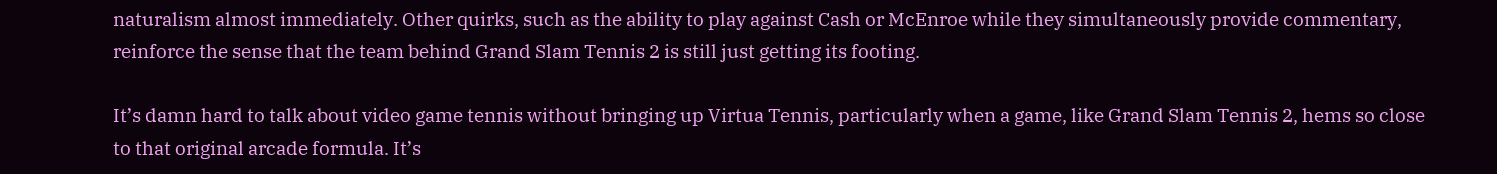naturalism almost immediately. Other quirks, such as the ability to play against Cash or McEnroe while they simultaneously provide commentary, reinforce the sense that the team behind Grand Slam Tennis 2 is still just getting its footing.

It’s damn hard to talk about video game tennis without bringing up Virtua Tennis, particularly when a game, like Grand Slam Tennis 2, hems so close to that original arcade formula. It’s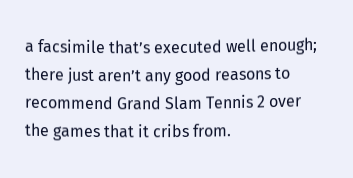a facsimile that’s executed well enough; there just aren’t any good reasons to recommend Grand Slam Tennis 2 over the games that it cribs from.